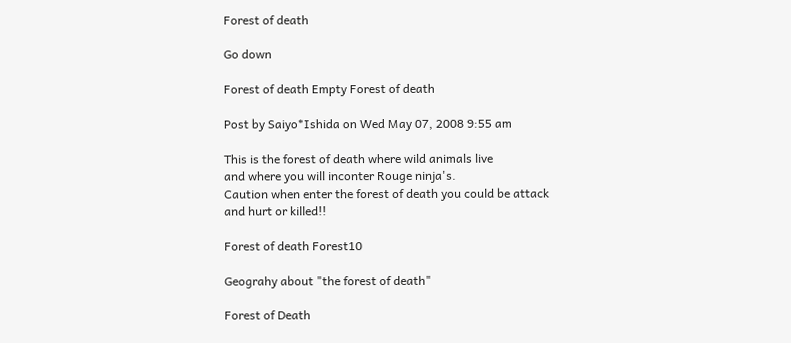Forest of death

Go down

Forest of death Empty Forest of death

Post by Saiyo*Ishida on Wed May 07, 2008 9:55 am

This is the forest of death where wild animals live
and where you will inconter Rouge ninja's.
Caution when enter the forest of death you could be attack
and hurt or killed!!

Forest of death Forest10

Geograhy about "the forest of death"

Forest of Death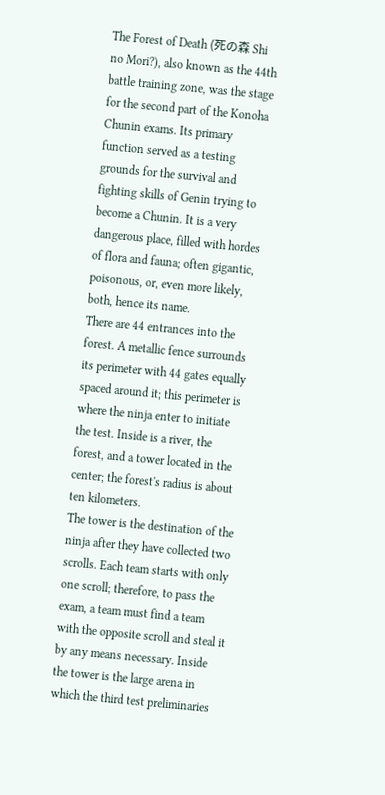The Forest of Death (死の森 Shi no Mori?), also known as the 44th battle training zone, was the stage for the second part of the Konoha Chunin exams. Its primary function served as a testing grounds for the survival and fighting skills of Genin trying to become a Chunin. It is a very dangerous place, filled with hordes of flora and fauna; often gigantic, poisonous, or, even more likely, both, hence its name.
There are 44 entrances into the forest. A metallic fence surrounds its perimeter with 44 gates equally spaced around it; this perimeter is where the ninja enter to initiate the test. Inside is a river, the forest, and a tower located in the center; the forest's radius is about ten kilometers.
The tower is the destination of the ninja after they have collected two scrolls. Each team starts with only one scroll; therefore, to pass the exam, a team must find a team with the opposite scroll and steal it by any means necessary. Inside the tower is the large arena in which the third test preliminaries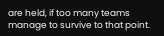are held, if too many teams manage to survive to that point.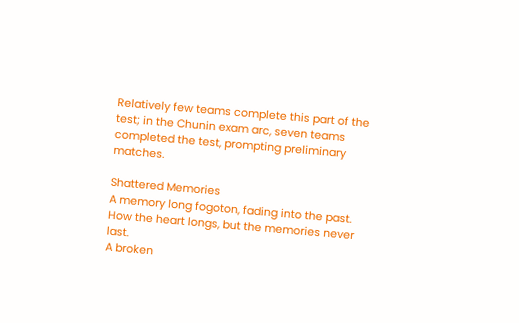Relatively few teams complete this part of the test; in the Chunin exam arc, seven teams completed the test, prompting preliminary matches.

Shattered Memories
A memory long fogoton, fading into the past.
How the heart longs, but the memories never last.
A broken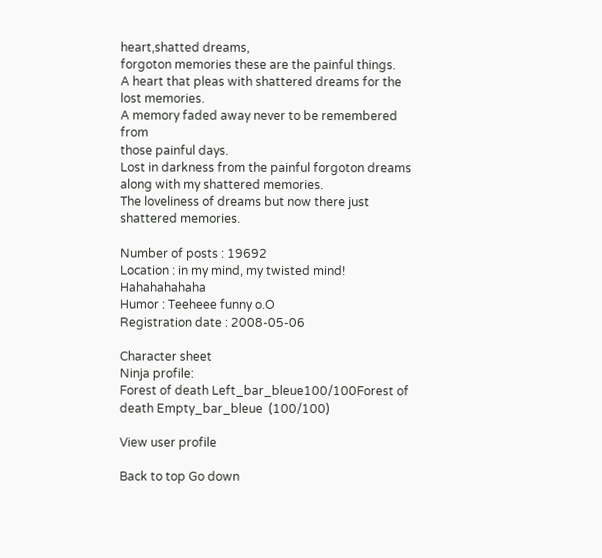heart,shatted dreams,
forgoton memories these are the painful things.
A heart that pleas with shattered dreams for the lost memories.
A memory faded away never to be remembered from
those painful days.
Lost in darkness from the painful forgoton dreams
along with my shattered memories.
The loveliness of dreams but now there just shattered memories.

Number of posts : 19692
Location : in my mind, my twisted mind! Hahahahahaha
Humor : Teeheee funny o.O
Registration date : 2008-05-06

Character sheet
Ninja profile:
Forest of death Left_bar_bleue100/100Forest of death Empty_bar_bleue  (100/100)

View user profile

Back to top Go down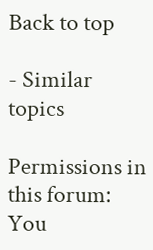Back to top

- Similar topics

Permissions in this forum:
You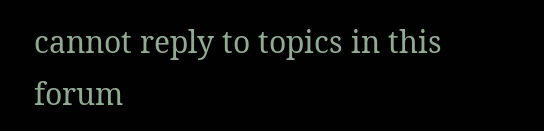cannot reply to topics in this forum